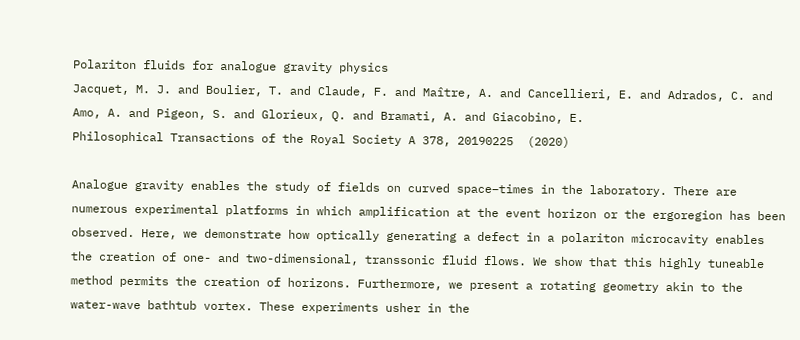Polariton fluids for analogue gravity physics
Jacquet, M. J. and Boulier, T. and Claude, F. and Maître, A. and Cancellieri, E. and Adrados, C. and Amo, A. and Pigeon, S. and Glorieux, Q. and Bramati, A. and Giacobino, E.
Philosophical Transactions of the Royal Society A 378, 20190225  (2020)

Analogue gravity enables the study of fields on curved space–times in the laboratory. There are numerous experimental platforms in which amplification at the event horizon or the ergoregion has been observed. Here, we demonstrate how optically generating a defect in a polariton microcavity enables the creation of one- and two-dimensional, transsonic fluid flows. We show that this highly tuneable method permits the creation of horizons. Furthermore, we present a rotating geometry akin to the water-wave bathtub vortex. These experiments usher in the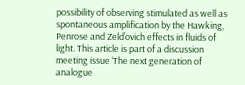possibility of observing stimulated as well as spontaneous amplification by the Hawking, Penrose and Zeld’ovich effects in fluids of light. This article is part of a discussion meeting issue ‘The next generation of analogue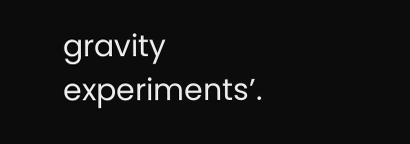gravity experiments’.